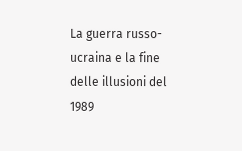La guerra russo-ucraina e la fine delle illusioni del 1989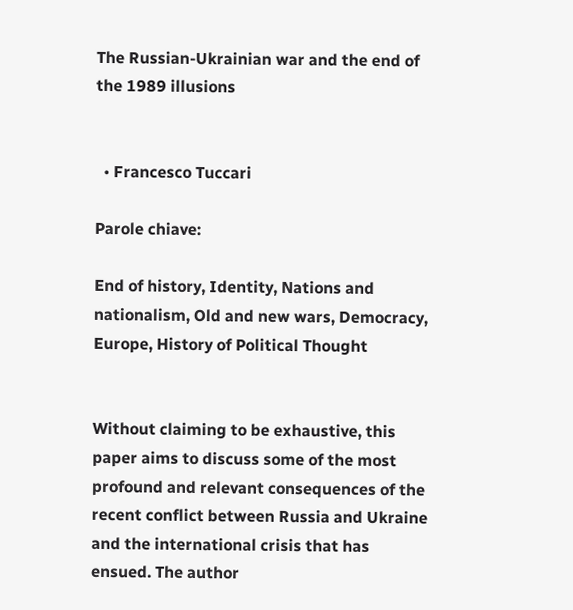The Russian-Ukrainian war and the end of the 1989 illusions


  • Francesco Tuccari

Parole chiave:

End of history, Identity, Nations and nationalism, Old and new wars, Democracy, Europe, History of Political Thought


Without claiming to be exhaustive, this paper aims to discuss some of the most profound and relevant consequences of the recent conflict between Russia and Ukraine and the international crisis that has ensued. The author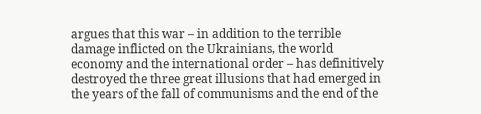argues that this war – in addition to the terrible damage inflicted on the Ukrainians, the world economy and the international order – has definitively destroyed the three great illusions that had emerged in the years of the fall of communisms and the end of the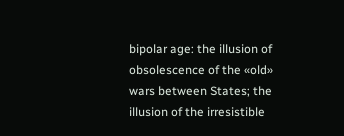bipolar age: the illusion of obsolescence of the «old» wars between States; the illusion of the irresistible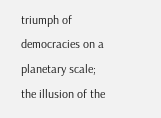triumph of democracies on a planetary scale; the illusion of the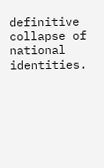definitive collapse of national identities.